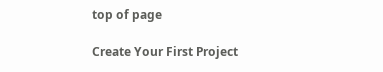top of page

Create Your First Project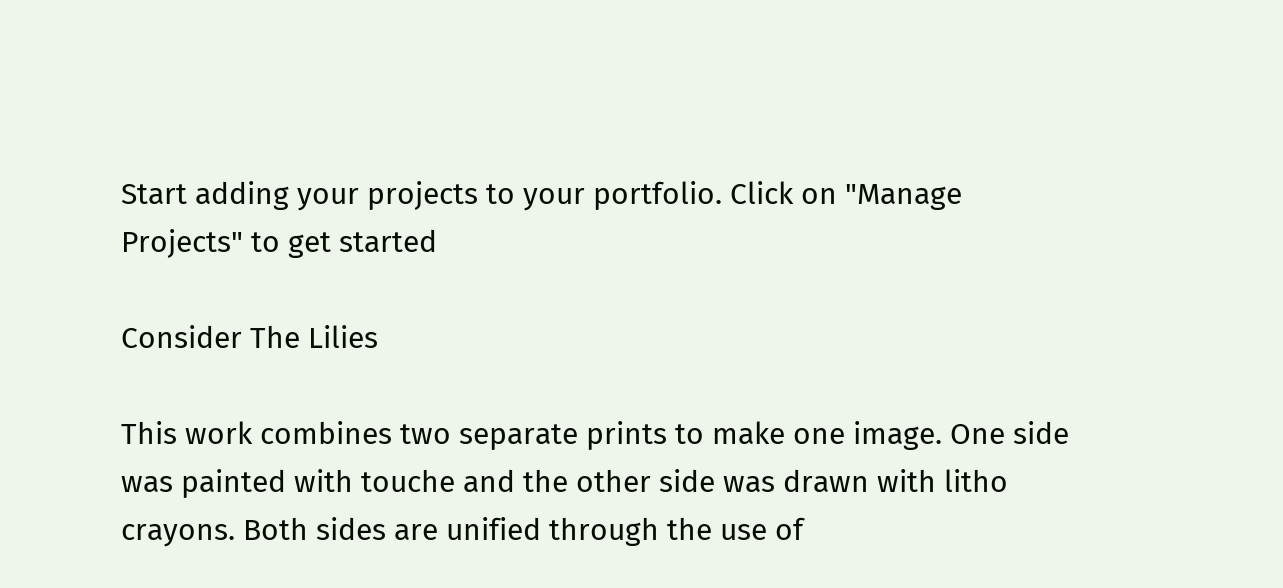Start adding your projects to your portfolio. Click on "Manage Projects" to get started

Consider The Lilies

This work combines two separate prints to make one image. One side was painted with touche and the other side was drawn with litho crayons. Both sides are unified through the use of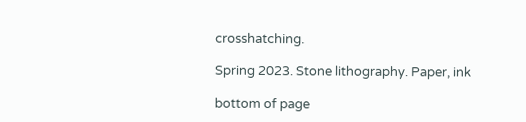crosshatching.

Spring 2023. Stone lithography. Paper, ink

bottom of page